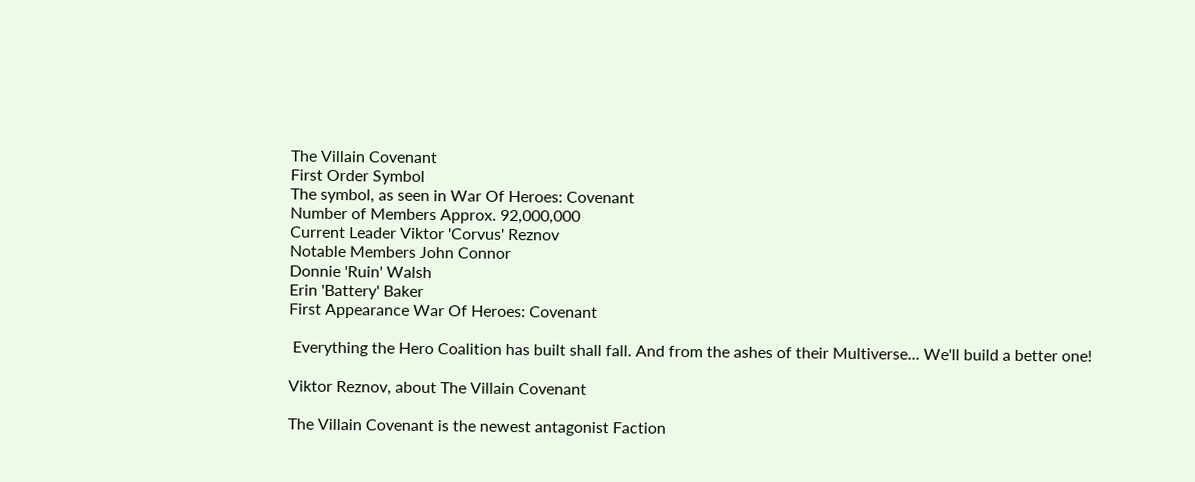The Villain Covenant
First Order Symbol
The symbol, as seen in War Of Heroes: Covenant
Number of Members Approx. 92,000,000
Current Leader Viktor 'Corvus' Reznov
Notable Members John Connor
Donnie 'Ruin' Walsh
Erin 'Battery' Baker
First Appearance War Of Heroes: Covenant

 Everything the Hero Coalition has built shall fall. And from the ashes of their Multiverse... We'll build a better one!

Viktor Reznov, about The Villain Covenant

The Villain Covenant is the newest antagonist Faction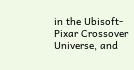in the Ubisoft-Pixar Crossover Universe, and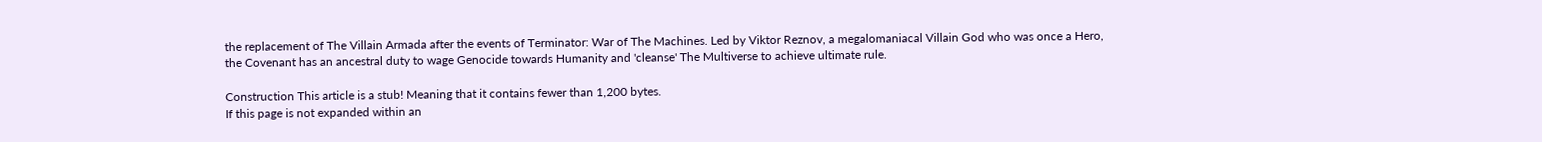the replacement of The Villain Armada after the events of Terminator: War of The Machines. Led by Viktor Reznov, a megalomaniacal Villain God who was once a Hero, the Covenant has an ancestral duty to wage Genocide towards Humanity and 'cleanse' The Multiverse to achieve ultimate rule.

Construction This article is a stub! Meaning that it contains fewer than 1,200 bytes.
If this page is not expanded within an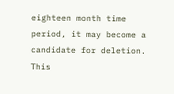eighteen month time period, it may become a candidate for deletion.
This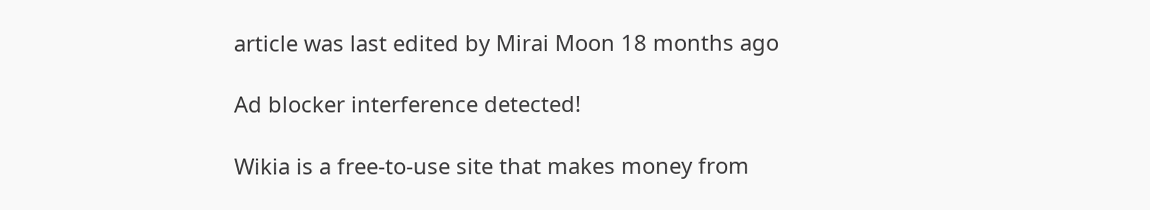article was last edited by Mirai Moon 18 months ago

Ad blocker interference detected!

Wikia is a free-to-use site that makes money from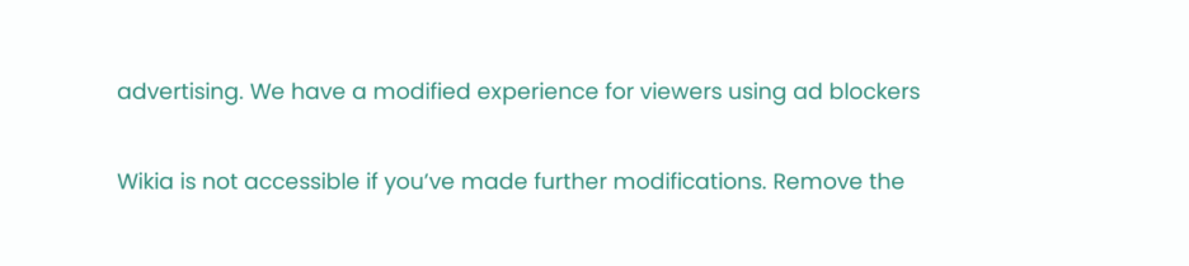advertising. We have a modified experience for viewers using ad blockers

Wikia is not accessible if you’ve made further modifications. Remove the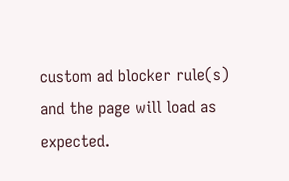custom ad blocker rule(s) and the page will load as expected.